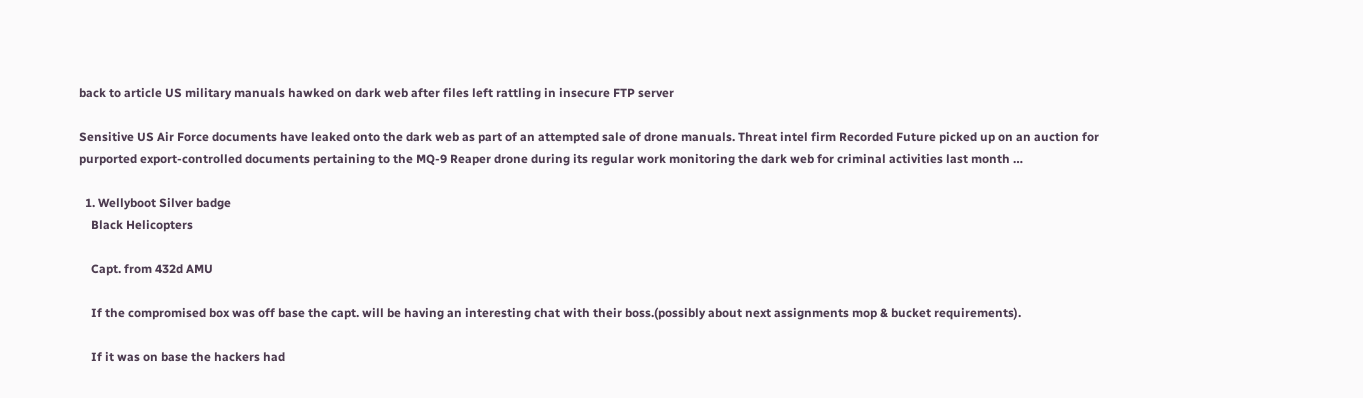back to article US military manuals hawked on dark web after files left rattling in insecure FTP server

Sensitive US Air Force documents have leaked onto the dark web as part of an attempted sale of drone manuals. Threat intel firm Recorded Future picked up on an auction for purported export-controlled documents pertaining to the MQ-9 Reaper drone during its regular work monitoring the dark web for criminal activities last month …

  1. Wellyboot Silver badge
    Black Helicopters

    Capt. from 432d AMU

    If the compromised box was off base the capt. will be having an interesting chat with their boss.(possibly about next assignments mop & bucket requirements).

    If it was on base the hackers had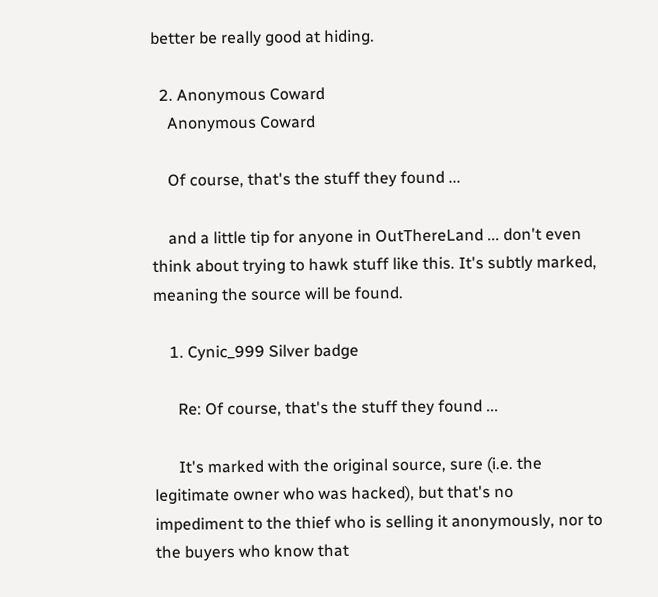better be really good at hiding.

  2. Anonymous Coward
    Anonymous Coward

    Of course, that's the stuff they found ...

    and a little tip for anyone in OutThereLand ... don't even think about trying to hawk stuff like this. It's subtly marked, meaning the source will be found.

    1. Cynic_999 Silver badge

      Re: Of course, that's the stuff they found ...

      It's marked with the original source, sure (i.e. the legitimate owner who was hacked), but that's no impediment to the thief who is selling it anonymously, nor to the buyers who know that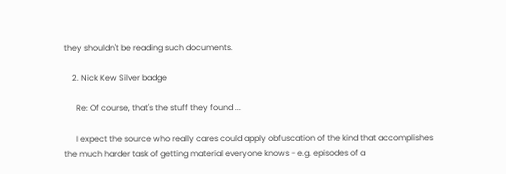they shouldn't be reading such documents.

    2. Nick Kew Silver badge

      Re: Of course, that's the stuff they found ...

      I expect the source who really cares could apply obfuscation of the kind that accomplishes the much harder task of getting material everyone knows - e.g. episodes of a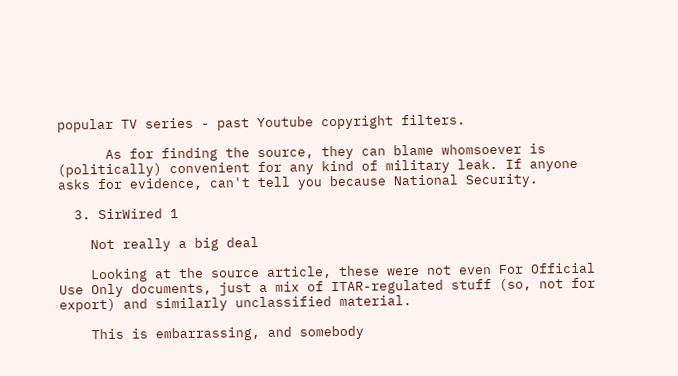popular TV series - past Youtube copyright filters.

      As for finding the source, they can blame whomsoever is (politically) convenient for any kind of military leak. If anyone asks for evidence, can't tell you because National Security.

  3. SirWired 1

    Not really a big deal

    Looking at the source article, these were not even For Official Use Only documents, just a mix of ITAR-regulated stuff (so, not for export) and similarly unclassified material.

    This is embarrassing, and somebody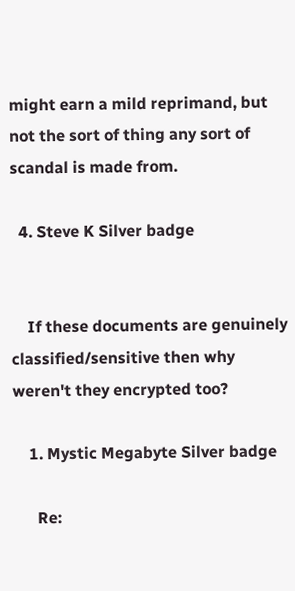might earn a mild reprimand, but not the sort of thing any sort of scandal is made from.

  4. Steve K Silver badge


    If these documents are genuinely classified/sensitive then why weren't they encrypted too?

    1. Mystic Megabyte Silver badge

      Re: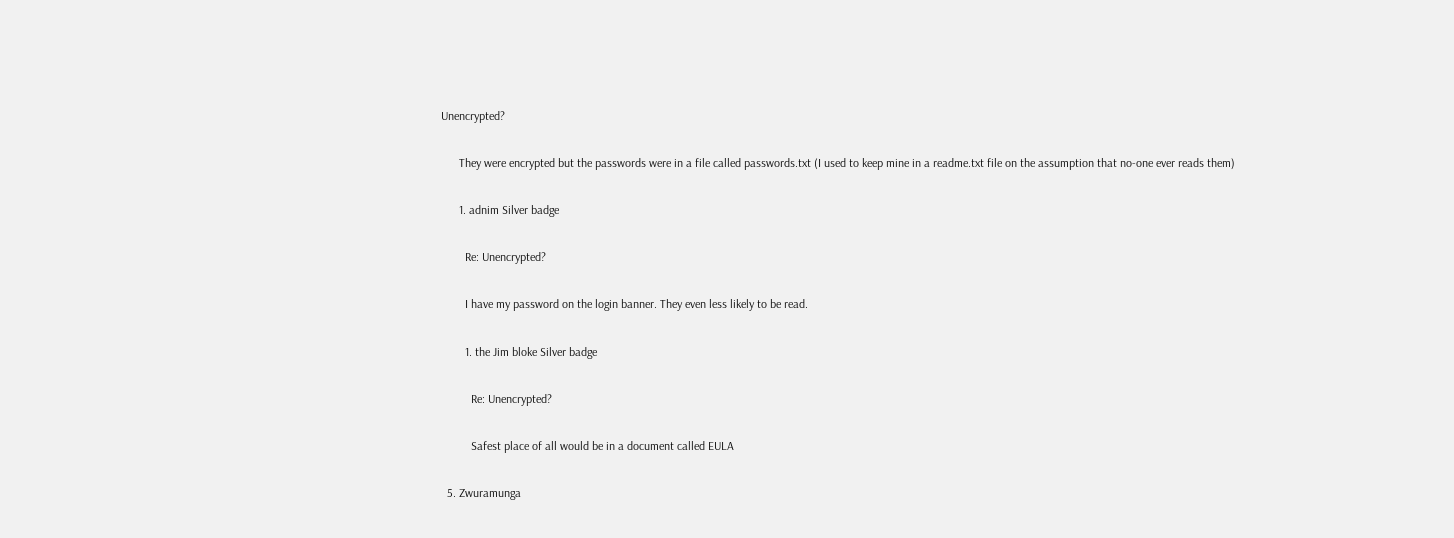Unencrypted?

      They were encrypted but the passwords were in a file called passwords.txt (I used to keep mine in a readme.txt file on the assumption that no-one ever reads them)

      1. adnim Silver badge

        Re: Unencrypted?

        I have my password on the login banner. They even less likely to be read.

        1. the Jim bloke Silver badge

          Re: Unencrypted?

          Safest place of all would be in a document called EULA

  5. Zwuramunga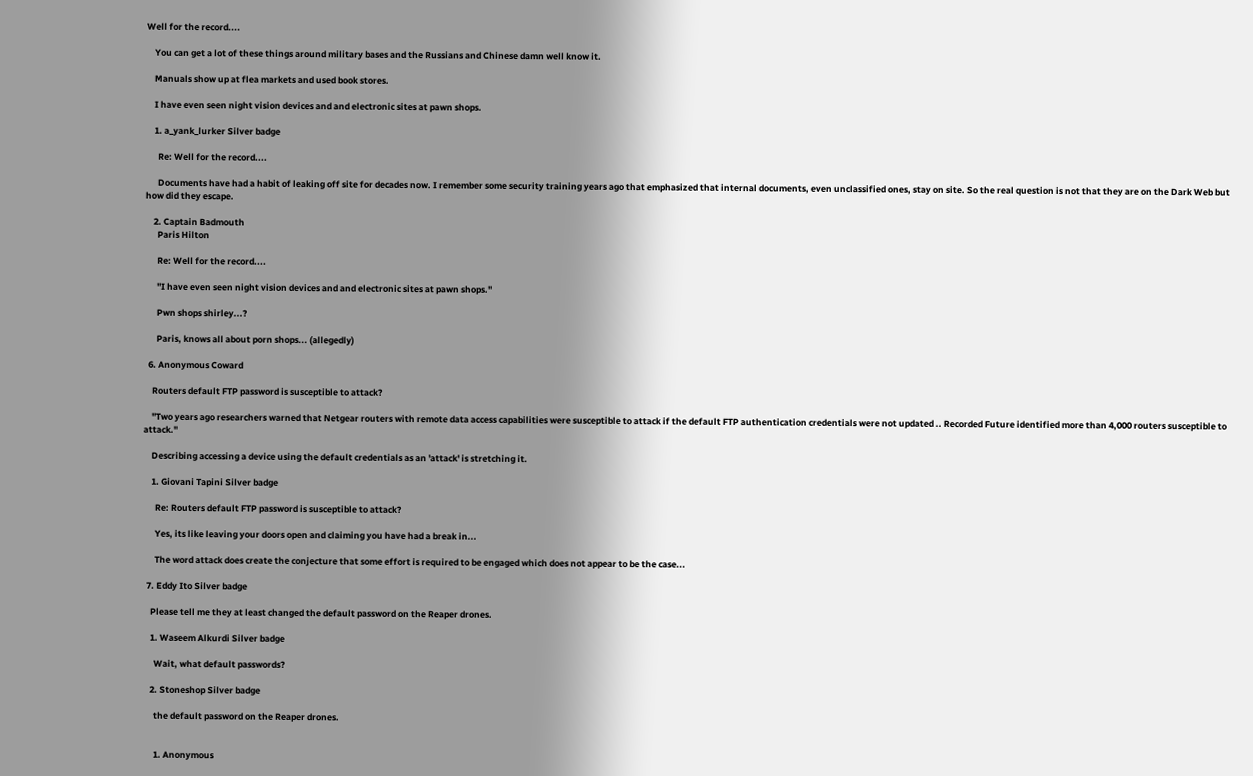Well for the record....

    You can get a lot of these things around military bases and the Russians and Chinese damn well know it.

    Manuals show up at flea markets and used book stores.

    I have even seen night vision devices and and electronic sites at pawn shops.

    1. a_yank_lurker Silver badge

      Re: Well for the record....

      Documents have had a habit of leaking off site for decades now. I remember some security training years ago that emphasized that internal documents, even unclassified ones, stay on site. So the real question is not that they are on the Dark Web but how did they escape.

    2. Captain Badmouth
      Paris Hilton

      Re: Well for the record....

      "I have even seen night vision devices and and electronic sites at pawn shops."

      Pwn shops shirley...?

      Paris, knows all about porn shops... (allegedly)

  6. Anonymous Coward

    Routers default FTP password is susceptible to attack?

    "Two years ago researchers warned that Netgear routers with remote data access capabilities were susceptible to attack if the default FTP authentication credentials were not updated .. Recorded Future identified more than 4,000 routers susceptible to attack."

    Describing accessing a device using the default credentials as an 'attack' is stretching it.

    1. Giovani Tapini Silver badge

      Re: Routers default FTP password is susceptible to attack?

      Yes, its like leaving your doors open and claiming you have had a break in...

      The word attack does create the conjecture that some effort is required to be engaged which does not appear to be the case...

  7. Eddy Ito Silver badge

    Please tell me they at least changed the default password on the Reaper drones.

    1. Waseem Alkurdi Silver badge

      Wait, what default passwords?

    2. Stoneshop Silver badge

      the default password on the Reaper drones.


      1. Anonymous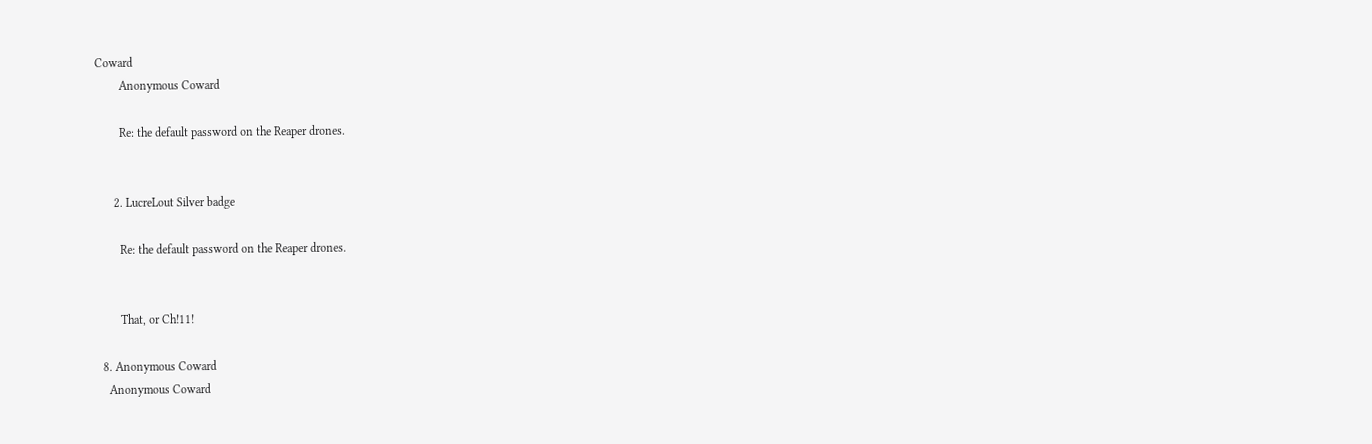Coward
        Anonymous Coward

        Re: the default password on the Reaper drones.


      2. LucreLout Silver badge

        Re: the default password on the Reaper drones.


        That, or Ch!11!

  8. Anonymous Coward
    Anonymous Coward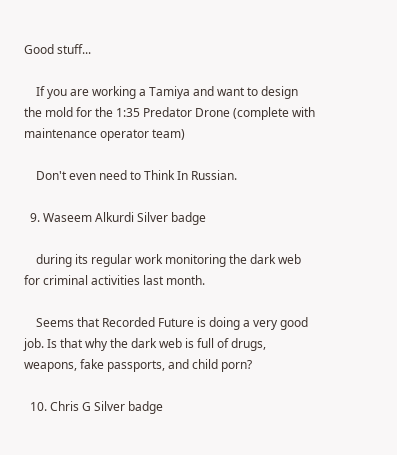Good stuff...

    If you are working a Tamiya and want to design the mold for the 1:35 Predator Drone (complete with maintenance operator team)

    Don't even need to Think In Russian.

  9. Waseem Alkurdi Silver badge

    during its regular work monitoring the dark web for criminal activities last month.

    Seems that Recorded Future is doing a very good job. Is that why the dark web is full of drugs, weapons, fake passports, and child porn?

  10. Chris G Silver badge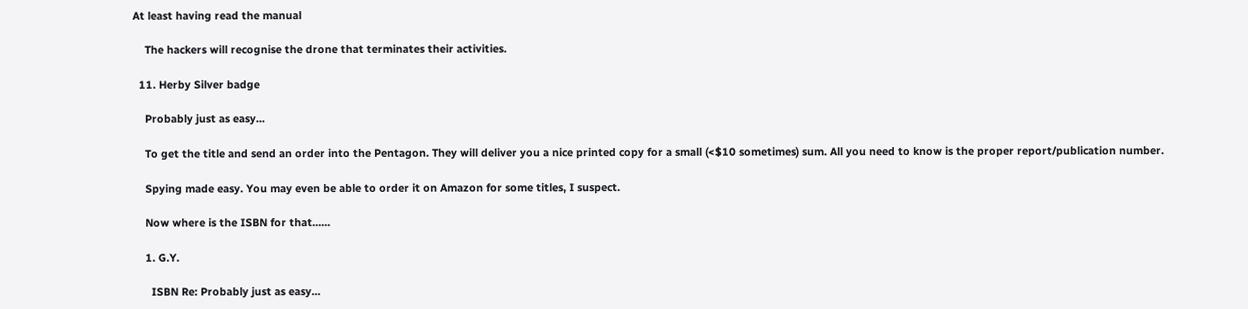At least having read the manual

    The hackers will recognise the drone that terminates their activities.

  11. Herby Silver badge

    Probably just as easy...

    To get the title and send an order into the Pentagon. They will deliver you a nice printed copy for a small (<$10 sometimes) sum. All you need to know is the proper report/publication number.

    Spying made easy. You may even be able to order it on Amazon for some titles, I suspect.

    Now where is the ISBN for that......

    1. G.Y.

      ISBN Re: Probably just as easy...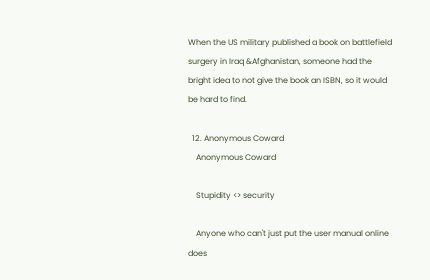When the US military published a book on battlefield surgery in Iraq &Afghanistan, someone had the bright idea to not give the book an ISBN, so it would be hard to find.

  12. Anonymous Coward
    Anonymous Coward

    Stupidity <> security

    Anyone who can't just put the user manual online does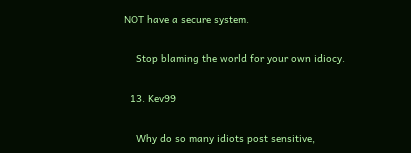NOT have a secure system.

    Stop blaming the world for your own idiocy.

  13. Kev99

    Why do so many idiots post sensitive,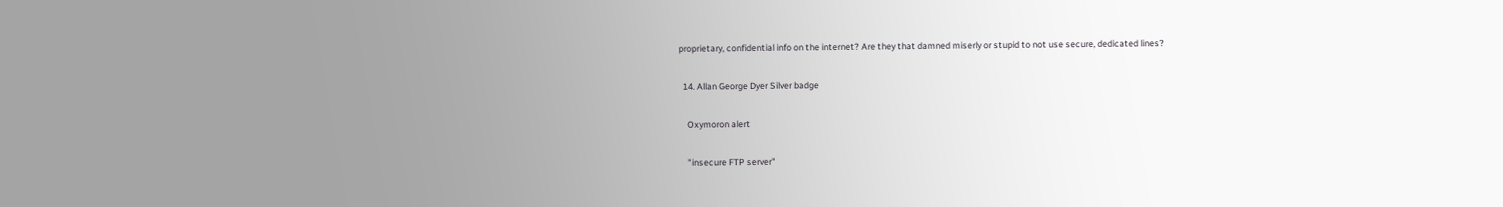proprietary, confidential info on the internet? Are they that damned miserly or stupid to not use secure, dedicated lines?

  14. Allan George Dyer Silver badge

    Oxymoron alert

    "insecure FTP server"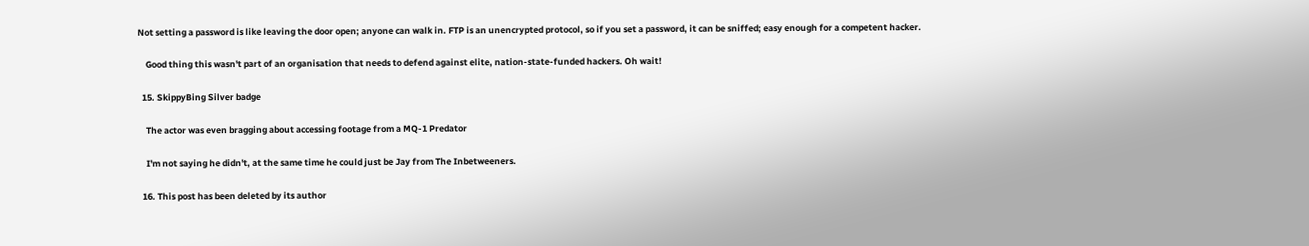Not setting a password is like leaving the door open; anyone can walk in. FTP is an unencrypted protocol, so if you set a password, it can be sniffed; easy enough for a competent hacker.

    Good thing this wasn't part of an organisation that needs to defend against elite, nation-state-funded hackers. Oh wait!

  15. SkippyBing Silver badge

    The actor was even bragging about accessing footage from a MQ-1 Predator

    I'm not saying he didn't, at the same time he could just be Jay from The Inbetweeners.

  16. This post has been deleted by its author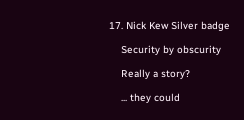17. Nick Kew Silver badge

    Security by obscurity

    Really a story?

    ... they could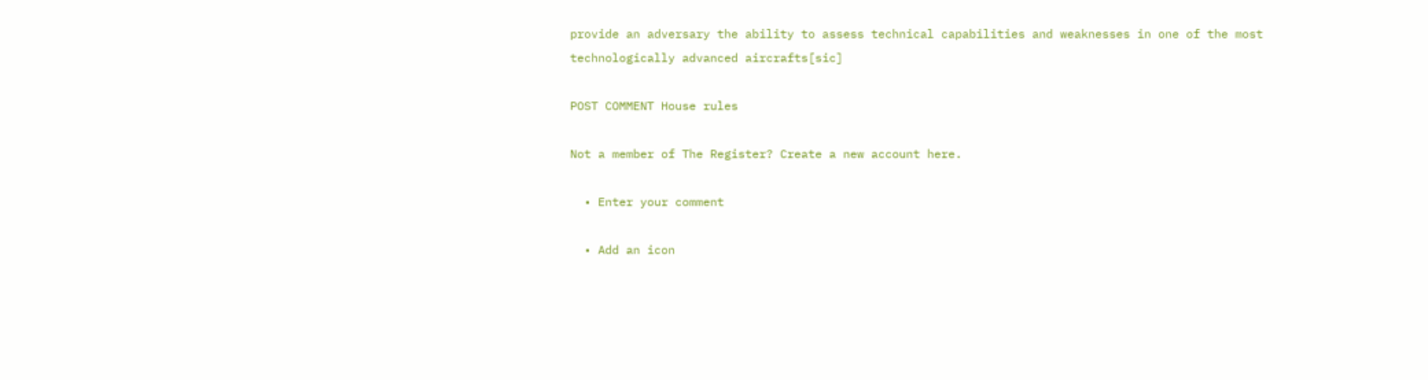provide an adversary the ability to assess technical capabilities and weaknesses in one of the most technologically advanced aircrafts[sic]

POST COMMENT House rules

Not a member of The Register? Create a new account here.

  • Enter your comment

  • Add an icon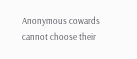Anonymous cowards cannot choose their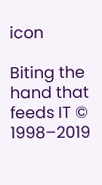icon

Biting the hand that feeds IT © 1998–2019